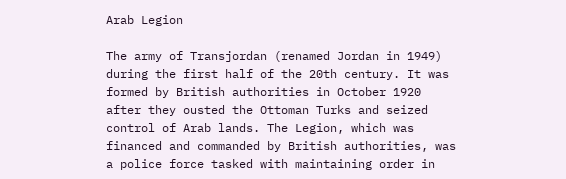Arab Legion

The army of Transjordan (renamed Jordan in 1949) during the first half of the 20th century. It was formed by British authorities in October 1920 after they ousted the Ottoman Turks and seized control of Arab lands. The Legion, which was financed and commanded by British authorities, was a police force tasked with maintaining order in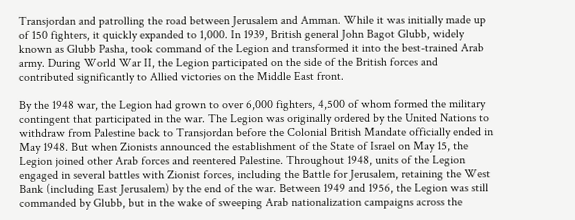Transjordan and patrolling the road between Jerusalem and Amman. While it was initially made up of 150 fighters, it quickly expanded to 1,000. In 1939, British general John Bagot Glubb, widely known as Glubb Pasha, took command of the Legion and transformed it into the best-trained Arab army. During World War II, the Legion participated on the side of the British forces and contributed significantly to Allied victories on the Middle East front.

By the 1948 war, the Legion had grown to over 6,000 fighters, 4,500 of whom formed the military contingent that participated in the war. The Legion was originally ordered by the United Nations to withdraw from Palestine back to Transjordan before the Colonial British Mandate officially ended in May 1948. But when Zionists announced the establishment of the State of Israel on May 15, the Legion joined other Arab forces and reentered Palestine. Throughout 1948, units of the Legion engaged in several battles with Zionist forces, including the Battle for Jerusalem, retaining the West Bank (including East Jerusalem) by the end of the war. Between 1949 and 1956, the Legion was still commanded by Glubb, but in the wake of sweeping Arab nationalization campaigns across the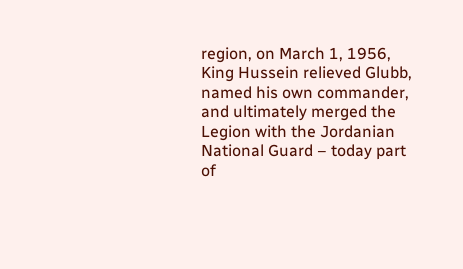region, on March 1, 1956, King Hussein relieved Glubb, named his own commander, and ultimately merged the Legion with the Jordanian National Guard – today part of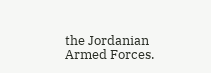the Jordanian Armed Forces.